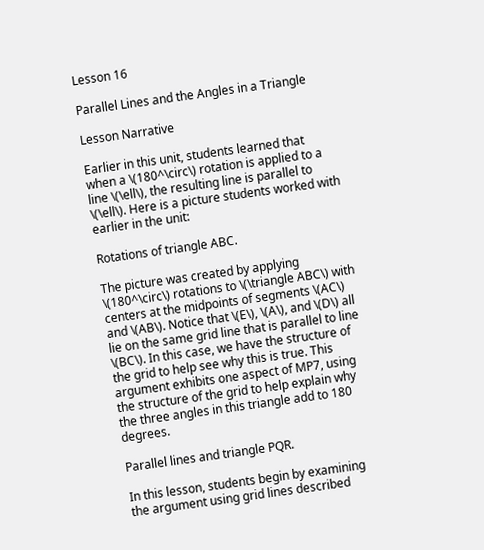Lesson 16

Parallel Lines and the Angles in a Triangle

Lesson Narrative

Earlier in this unit, students learned that when a \(180^\circ\) rotation is applied to a line \(\ell\), the resulting line is parallel to \(\ell\). Here is a picture students worked with earlier in the unit:

Rotations of triangle ABC.

The picture was created by applying \(180^\circ\) rotations to \(\triangle ABC\) with centers at the midpoints of segments \(AC\) and \(AB\). Notice that \(E\), \(A\), and \(D\) all lie on the same grid line that is parallel to line \(BC\). In this case, we have the structure of the grid to help see why this is true. This argument exhibits one aspect of MP7, using the structure of the grid to help explain why the three angles in this triangle add to 180 degrees.

Parallel lines and triangle PQR.

In this lesson, students begin by examining the argument using grid lines described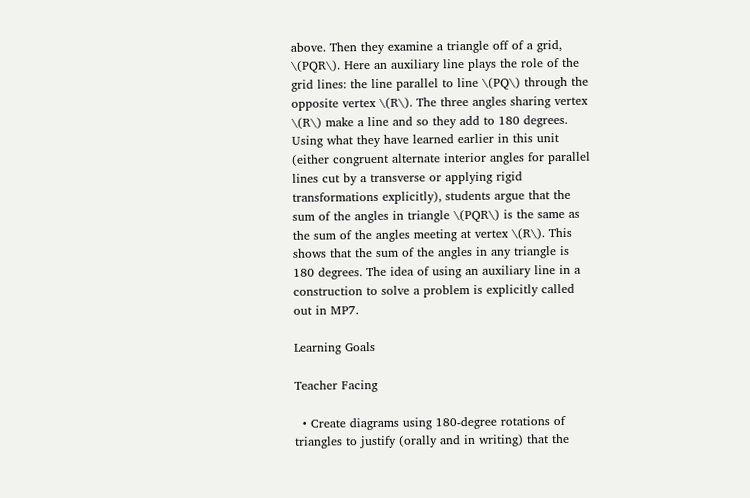above. Then they examine a triangle off of a grid, \(PQR\). Here an auxiliary line plays the role of the grid lines: the line parallel to line \(PQ\) through the opposite vertex \(R\). The three angles sharing vertex \(R\) make a line and so they add to 180 degrees. Using what they have learned earlier in this unit (either congruent alternate interior angles for parallel lines cut by a transverse or applying rigid transformations explicitly), students argue that the sum of the angles in triangle \(PQR\) is the same as the sum of the angles meeting at vertex \(R\). This shows that the sum of the angles in any triangle is 180 degrees. The idea of using an auxiliary line in a construction to solve a problem is explicitly called out in MP7.

Learning Goals

Teacher Facing

  • Create diagrams using 180-degree rotations of triangles to justify (orally and in writing) that the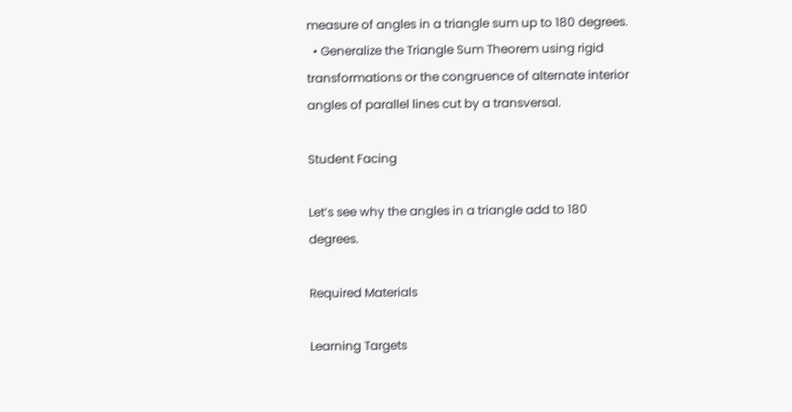measure of angles in a triangle sum up to 180 degrees.
  • Generalize the Triangle Sum Theorem using rigid transformations or the congruence of alternate interior angles of parallel lines cut by a transversal.

Student Facing

Let’s see why the angles in a triangle add to 180 degrees.

Required Materials

Learning Targets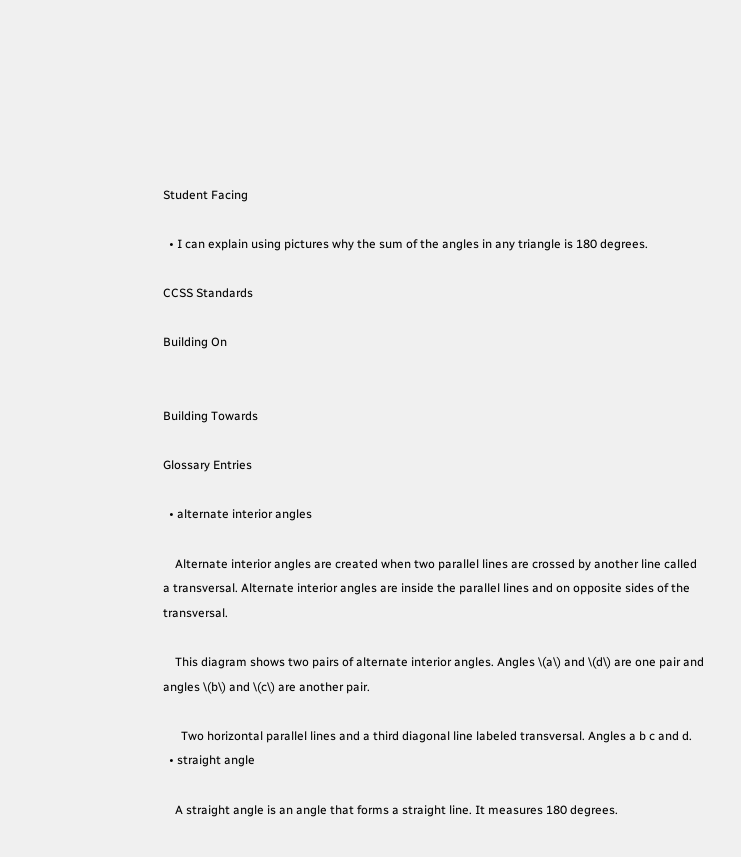Student Facing

  • I can explain using pictures why the sum of the angles in any triangle is 180 degrees.

CCSS Standards

Building On


Building Towards

Glossary Entries

  • alternate interior angles

    Alternate interior angles are created when two parallel lines are crossed by another line called a transversal. Alternate interior angles are inside the parallel lines and on opposite sides of the transversal.

    This diagram shows two pairs of alternate interior angles. Angles \(a\) and \(d\) are one pair and angles \(b\) and \(c\) are another pair.

      Two horizontal parallel lines and a third diagonal line labeled transversal. Angles a b c and d.
  • straight angle

    A straight angle is an angle that forms a straight line. It measures 180 degrees.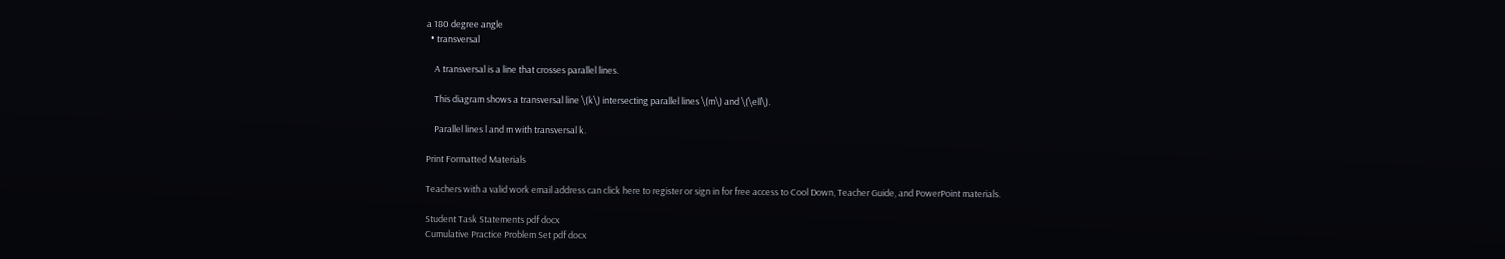a 180 degree angle
  • transversal

    A transversal is a line that crosses parallel lines.

    This diagram shows a transversal line \(k\) intersecting parallel lines \(m\) and \(\ell\).

    Parallel lines l and m with transversal k.

Print Formatted Materials

Teachers with a valid work email address can click here to register or sign in for free access to Cool Down, Teacher Guide, and PowerPoint materials.

Student Task Statements pdf docx
Cumulative Practice Problem Set pdf docx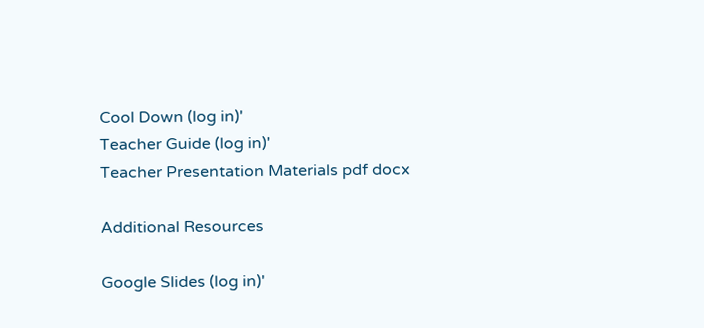Cool Down (log in)'
Teacher Guide (log in)'
Teacher Presentation Materials pdf docx

Additional Resources

Google Slides (log in)'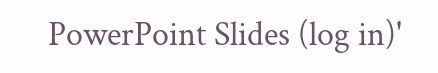PowerPoint Slides (log in)'